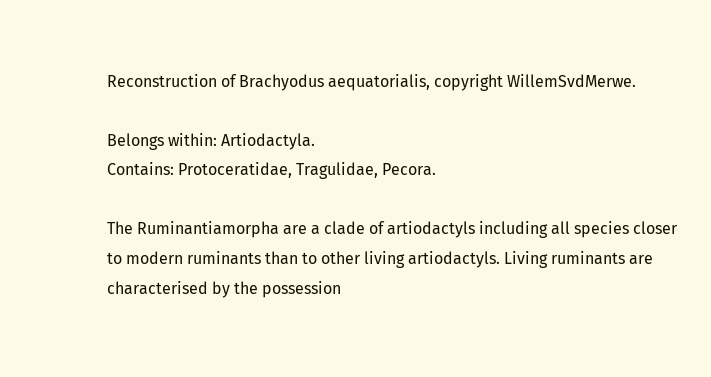Reconstruction of Brachyodus aequatorialis, copyright WillemSvdMerwe.

Belongs within: Artiodactyla.
Contains: Protoceratidae, Tragulidae, Pecora.

The Ruminantiamorpha are a clade of artiodactyls including all species closer to modern ruminants than to other living artiodactyls. Living ruminants are characterised by the possession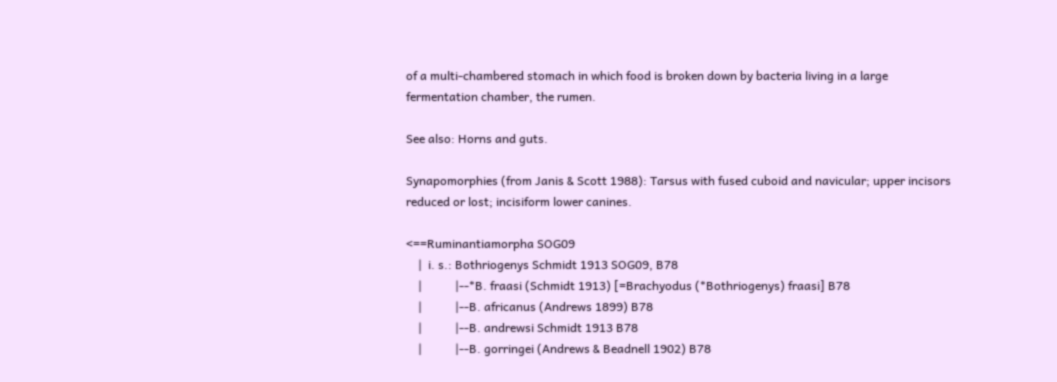of a multi-chambered stomach in which food is broken down by bacteria living in a large fermentation chamber, the rumen.

See also: Horns and guts.

Synapomorphies (from Janis & Scott 1988): Tarsus with fused cuboid and navicular; upper incisors reduced or lost; incisiform lower canines.

<==Ruminantiamorpha SOG09
    |  i. s.: Bothriogenys Schmidt 1913 SOG09, B78
    |           |--*B. fraasi (Schmidt 1913) [=Brachyodus (*Bothriogenys) fraasi] B78
    |           |--B. africanus (Andrews 1899) B78
    |           |--B. andrewsi Schmidt 1913 B78
    |           |--B. gorringei (Andrews & Beadnell 1902) B78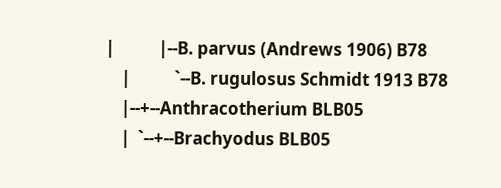|           |--B. parvus (Andrews 1906) B78
    |           `--B. rugulosus Schmidt 1913 B78
    |--+--Anthracotherium BLB05
    |  `--+--Brachyodus BLB05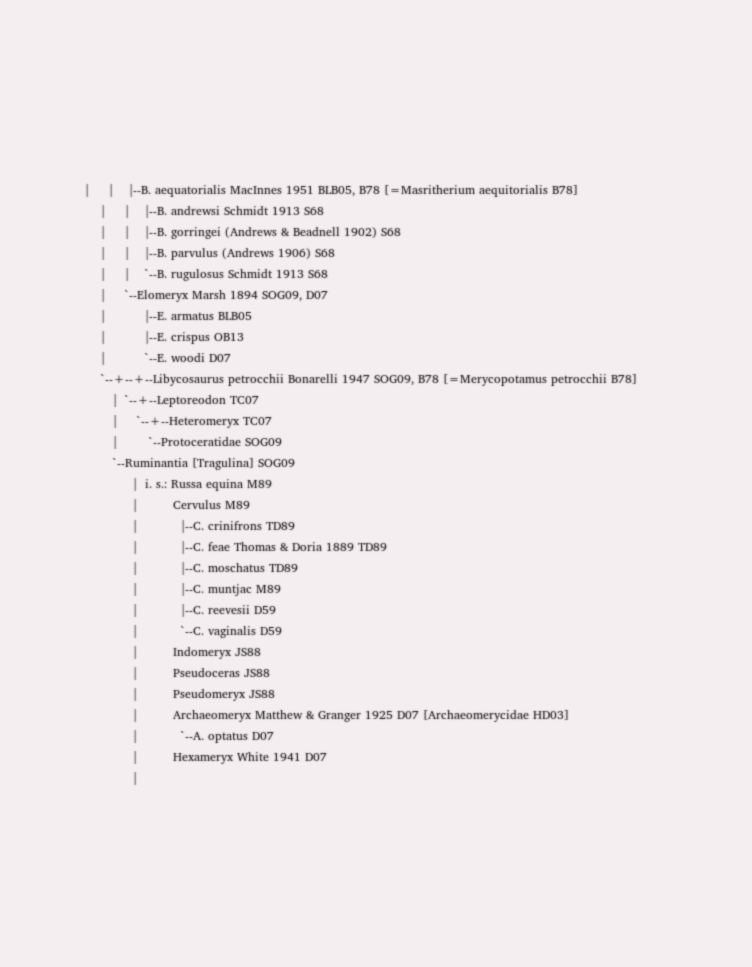|     |    |--B. aequatorialis MacInnes 1951 BLB05, B78 [=Masritherium aequitorialis B78]
    |     |    |--B. andrewsi Schmidt 1913 S68
    |     |    |--B. gorringei (Andrews & Beadnell 1902) S68
    |     |    |--B. parvulus (Andrews 1906) S68
    |     |    `--B. rugulosus Schmidt 1913 S68
    |     `--Elomeryx Marsh 1894 SOG09, D07
    |          |--E. armatus BLB05
    |          |--E. crispus OB13
    |          `--E. woodi D07
    `--+--+--Libycosaurus petrocchii Bonarelli 1947 SOG09, B78 [=Merycopotamus petrocchii B78]
       |  `--+--Leptoreodon TC07
       |     `--+--Heteromeryx TC07
       |        `--Protoceratidae SOG09
       `--Ruminantia [Tragulina] SOG09
            |  i. s.: Russa equina M89
            |         Cervulus M89
            |           |--C. crinifrons TD89
            |           |--C. feae Thomas & Doria 1889 TD89
            |           |--C. moschatus TD89
            |           |--C. muntjac M89
            |           |--C. reevesii D59
            |           `--C. vaginalis D59
            |         Indomeryx JS88
            |         Pseudoceras JS88
            |         Pseudomeryx JS88
            |         Archaeomeryx Matthew & Granger 1925 D07 [Archaeomerycidae HD03]
            |           `--A. optatus D07
            |         Hexameryx White 1941 D07
            |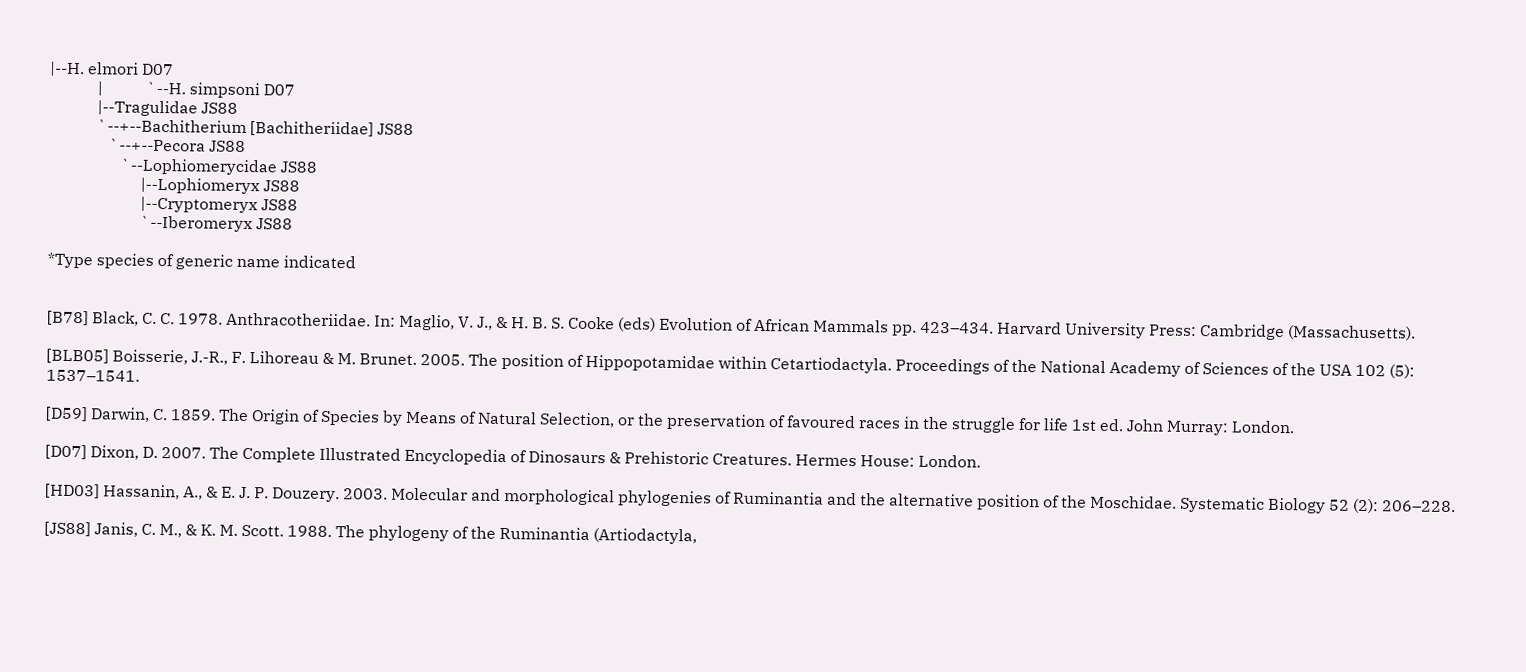|--H. elmori D07
            |           `--H. simpsoni D07
            |--Tragulidae JS88
            `--+--Bachitherium [Bachitheriidae] JS88
               `--+--Pecora JS88
                  `--Lophiomerycidae JS88
                       |--Lophiomeryx JS88
                       |--Cryptomeryx JS88
                       `--Iberomeryx JS88

*Type species of generic name indicated


[B78] Black, C. C. 1978. Anthracotheriidae. In: Maglio, V. J., & H. B. S. Cooke (eds) Evolution of African Mammals pp. 423–434. Harvard University Press: Cambridge (Massachusetts).

[BLB05] Boisserie, J.-R., F. Lihoreau & M. Brunet. 2005. The position of Hippopotamidae within Cetartiodactyla. Proceedings of the National Academy of Sciences of the USA 102 (5): 1537–1541.

[D59] Darwin, C. 1859. The Origin of Species by Means of Natural Selection, or the preservation of favoured races in the struggle for life 1st ed. John Murray: London.

[D07] Dixon, D. 2007. The Complete Illustrated Encyclopedia of Dinosaurs & Prehistoric Creatures. Hermes House: London.

[HD03] Hassanin, A., & E. J. P. Douzery. 2003. Molecular and morphological phylogenies of Ruminantia and the alternative position of the Moschidae. Systematic Biology 52 (2): 206–228.

[JS88] Janis, C. M., & K. M. Scott. 1988. The phylogeny of the Ruminantia (Artiodactyla,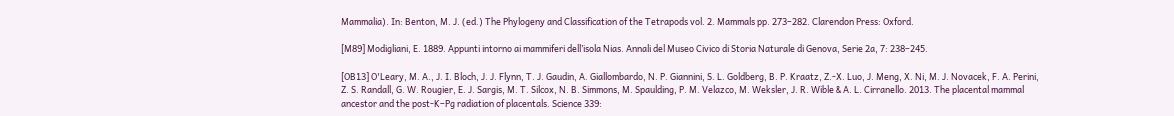Mammalia). In: Benton, M. J. (ed.) The Phylogeny and Classification of the Tetrapods vol. 2. Mammals pp. 273–282. Clarendon Press: Oxford.

[M89] Modigliani, E. 1889. Appunti intorno ai mammiferi dell’isola Nias. Annali del Museo Civico di Storia Naturale di Genova, Serie 2a, 7: 238–245.

[OB13] O'Leary, M. A., J. I. Bloch, J. J. Flynn, T. J. Gaudin, A. Giallombardo, N. P. Giannini, S. L. Goldberg, B. P. Kraatz, Z.-X. Luo, J. Meng, X. Ni, M. J. Novacek, F. A. Perini, Z. S. Randall, G. W. Rougier, E. J. Sargis, M. T. Silcox, N. B. Simmons, M. Spaulding, P. M. Velazco, M. Weksler, J. R. Wible & A. L. Cirranello. 2013. The placental mammal ancestor and the post-K–Pg radiation of placentals. Science 339: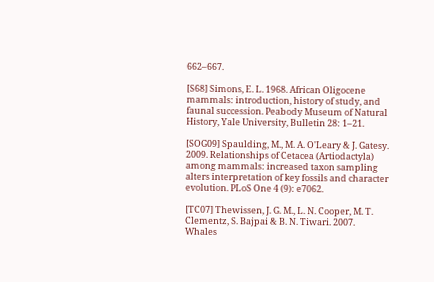662–667.

[S68] Simons, E. L. 1968. African Oligocene mammals: introduction, history of study, and faunal succession. Peabody Museum of Natural History, Yale University, Bulletin 28: 1–21.

[SOG09] Spaulding, M., M. A. O'Leary & J. Gatesy. 2009. Relationships of Cetacea (Artiodactyla) among mammals: increased taxon sampling alters interpretation of key fossils and character evolution. PLoS One 4 (9): e7062.

[TC07] Thewissen, J. G. M., L. N. Cooper, M. T. Clementz, S. Bajpai & B. N. Tiwari. 2007. Whales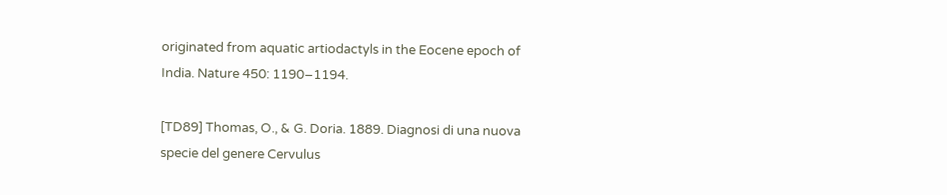originated from aquatic artiodactyls in the Eocene epoch of India. Nature 450: 1190–1194.

[TD89] Thomas, O., & G. Doria. 1889. Diagnosi di una nuova specie del genere Cervulus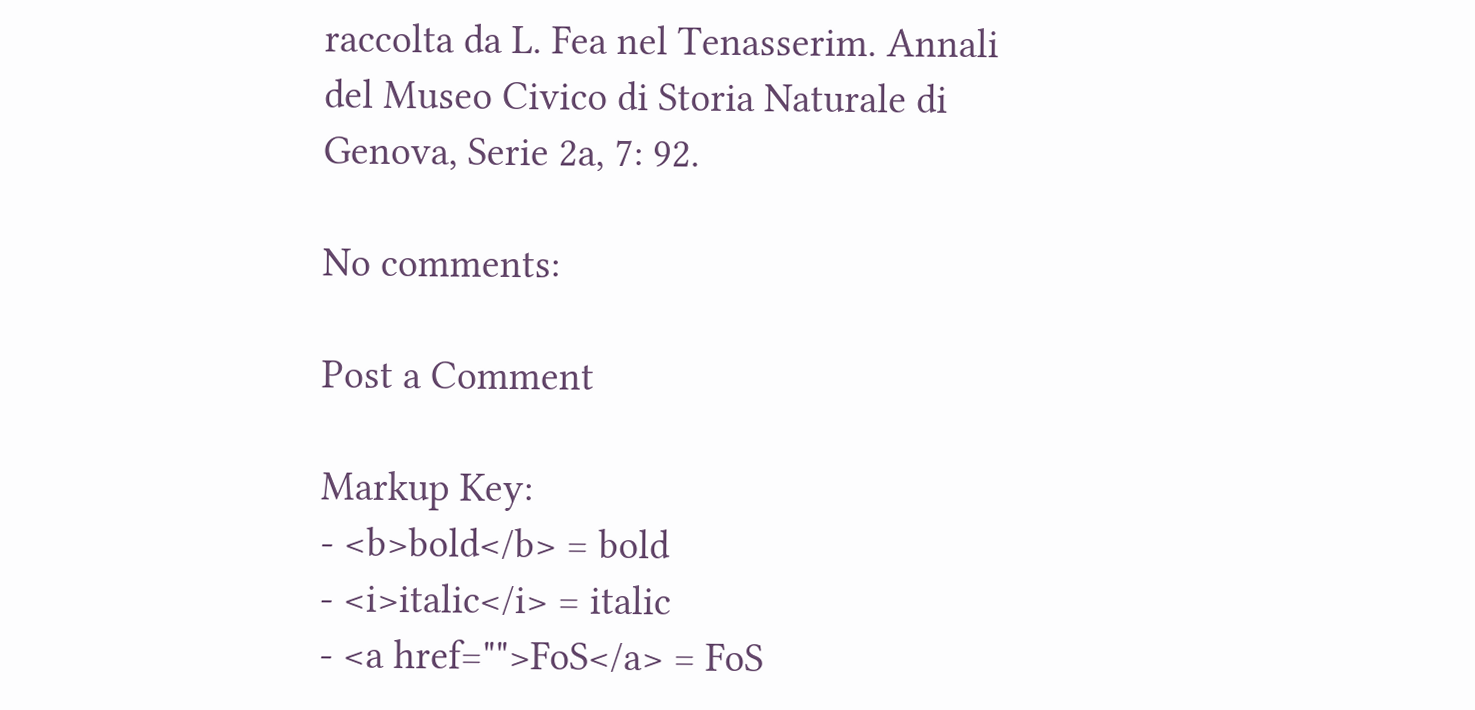raccolta da L. Fea nel Tenasserim. Annali del Museo Civico di Storia Naturale di Genova, Serie 2a, 7: 92.

No comments:

Post a Comment

Markup Key:
- <b>bold</b> = bold
- <i>italic</i> = italic
- <a href="">FoS</a> = FoS